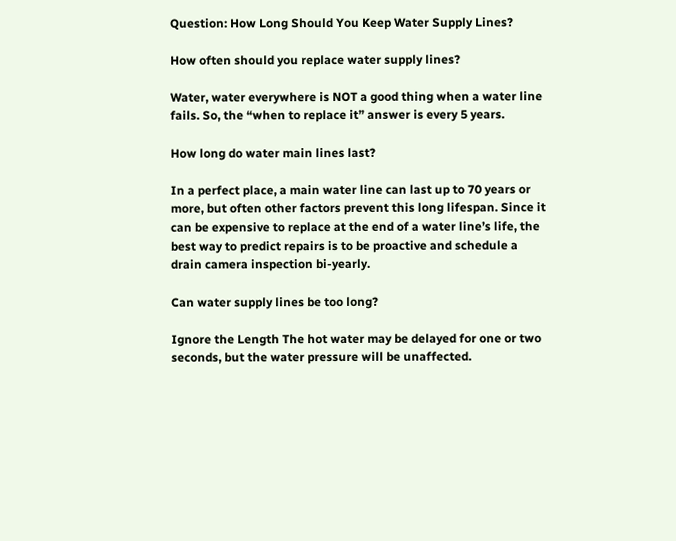Question: How Long Should You Keep Water Supply Lines?

How often should you replace water supply lines?

Water, water everywhere is NOT a good thing when a water line fails. So, the “when to replace it” answer is every 5 years.

How long do water main lines last?

In a perfect place, a main water line can last up to 70 years or more, but often other factors prevent this long lifespan. Since it can be expensive to replace at the end of a water line’s life, the best way to predict repairs is to be proactive and schedule a drain camera inspection bi-yearly.

Can water supply lines be too long?

Ignore the Length The hot water may be delayed for one or two seconds, but the water pressure will be unaffected.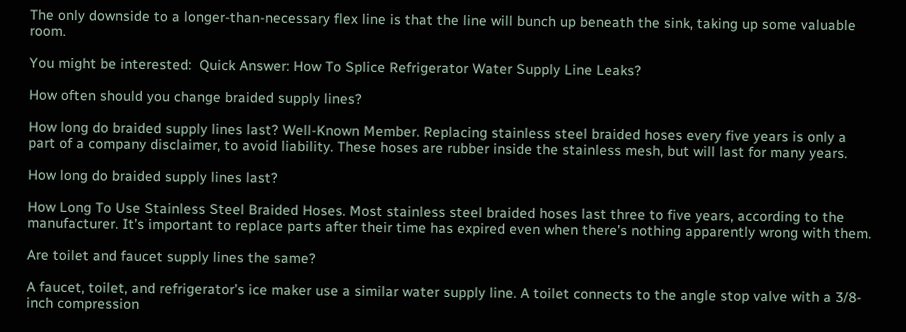The only downside to a longer-than-necessary flex line is that the line will bunch up beneath the sink, taking up some valuable room.

You might be interested:  Quick Answer: How To Splice Refrigerator Water Supply Line Leaks?

How often should you change braided supply lines?

How long do braided supply lines last? Well-Known Member. Replacing stainless steel braided hoses every five years is only a part of a company disclaimer, to avoid liability. These hoses are rubber inside the stainless mesh, but will last for many years.

How long do braided supply lines last?

How Long To Use Stainless Steel Braided Hoses. Most stainless steel braided hoses last three to five years, according to the manufacturer. It’s important to replace parts after their time has expired even when there’s nothing apparently wrong with them.

Are toilet and faucet supply lines the same?

A faucet, toilet, and refrigerator’s ice maker use a similar water supply line. A toilet connects to the angle stop valve with a 3/8-inch compression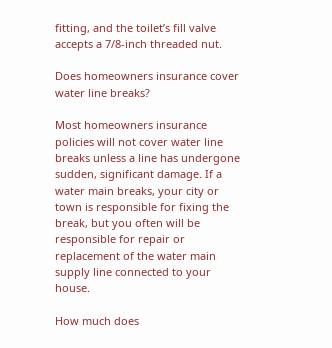fitting, and the toilet’s fill valve accepts a 7/8-inch threaded nut.

Does homeowners insurance cover water line breaks?

Most homeowners insurance policies will not cover water line breaks unless a line has undergone sudden, significant damage. If a water main breaks, your city or town is responsible for fixing the break, but you often will be responsible for repair or replacement of the water main supply line connected to your house.

How much does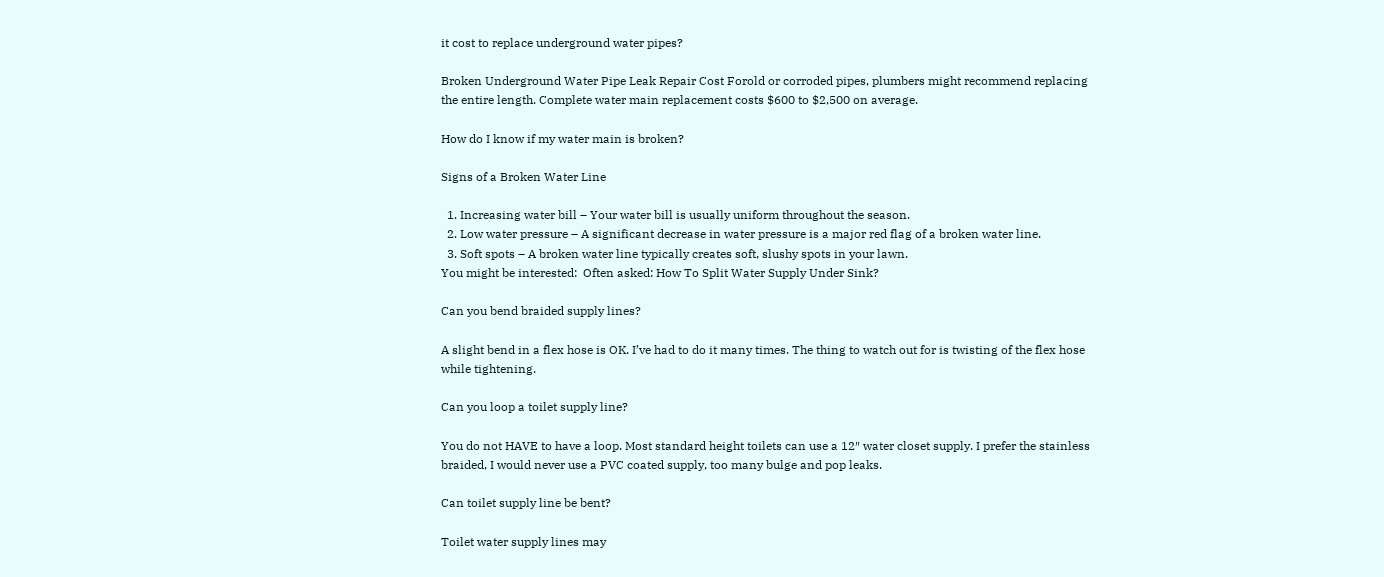it cost to replace underground water pipes?

Broken Underground Water Pipe Leak Repair Cost Forold or corroded pipes, plumbers might recommend replacing the entire length. Complete water main replacement costs $600 to $2,500 on average.

How do I know if my water main is broken?

Signs of a Broken Water Line

  1. Increasing water bill – Your water bill is usually uniform throughout the season.
  2. Low water pressure – A significant decrease in water pressure is a major red flag of a broken water line.
  3. Soft spots – A broken water line typically creates soft, slushy spots in your lawn.
You might be interested:  Often asked: How To Split Water Supply Under Sink?

Can you bend braided supply lines?

A slight bend in a flex hose is OK. I’ve had to do it many times. The thing to watch out for is twisting of the flex hose while tightening.

Can you loop a toilet supply line?

You do not HAVE to have a loop. Most standard height toilets can use a 12″ water closet supply. I prefer the stainless braided, I would never use a PVC coated supply, too many bulge and pop leaks.

Can toilet supply line be bent?

Toilet water supply lines may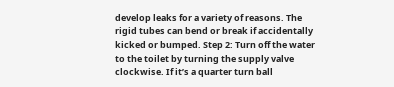develop leaks for a variety of reasons. The rigid tubes can bend or break if accidentally kicked or bumped. Step 2: Turn off the water to the toilet by turning the supply valve clockwise. If it’s a quarter turn ball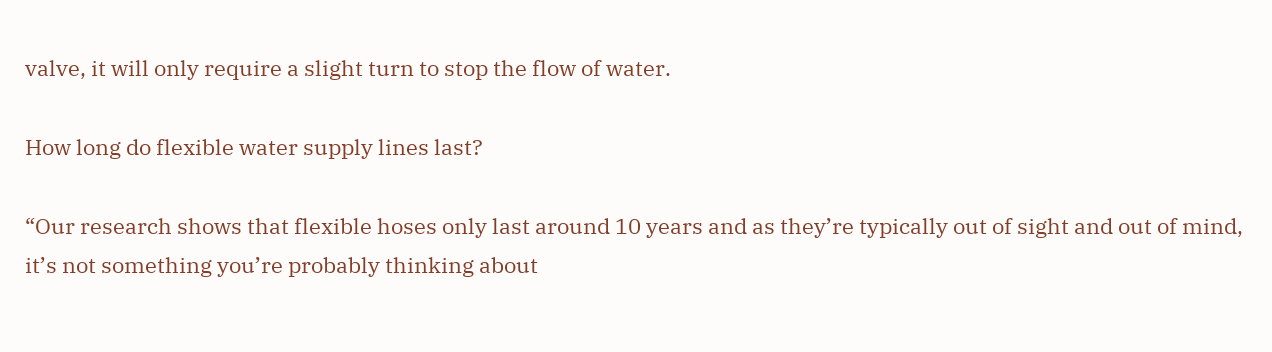valve, it will only require a slight turn to stop the flow of water.

How long do flexible water supply lines last?

“Our research shows that flexible hoses only last around 10 years and as they’re typically out of sight and out of mind, it’s not something you’re probably thinking about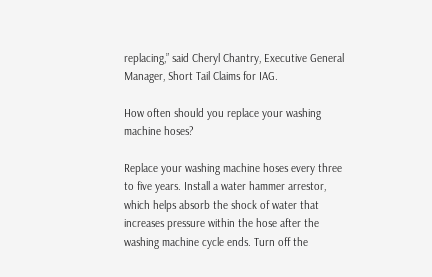replacing,” said Cheryl Chantry, Executive General Manager, Short Tail Claims for IAG.

How often should you replace your washing machine hoses?

Replace your washing machine hoses every three to five years. Install a water hammer arrestor, which helps absorb the shock of water that increases pressure within the hose after the washing machine cycle ends. Turn off the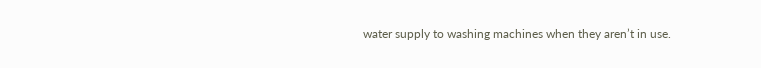water supply to washing machines when they aren’t in use.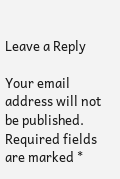Leave a Reply

Your email address will not be published. Required fields are marked *